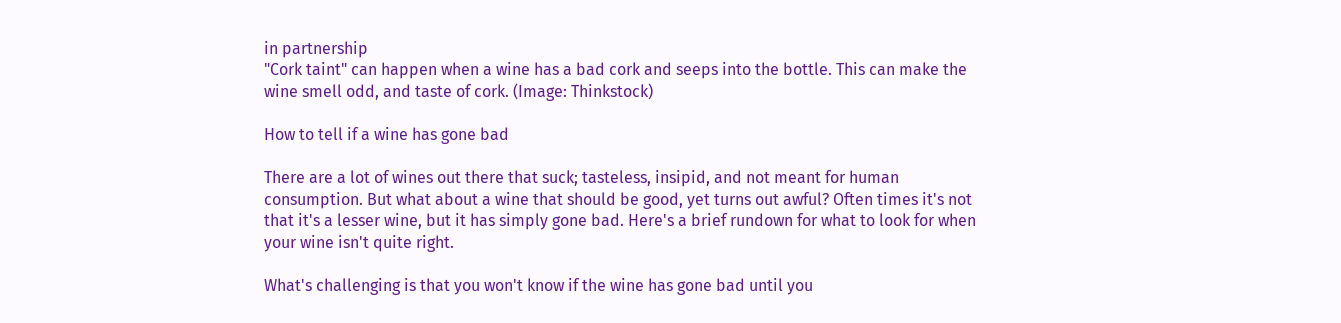in partnership
"Cork taint" can happen when a wine has a bad cork and seeps into the bottle. This can make the wine smell odd, and taste of cork. (Image: Thinkstock)

How to tell if a wine has gone bad

There are a lot of wines out there that suck; tasteless, insipid, and not meant for human consumption. But what about a wine that should be good, yet turns out awful? Often times it's not that it's a lesser wine, but it has simply gone bad. Here's a brief rundown for what to look for when your wine isn't quite right.

What's challenging is that you won't know if the wine has gone bad until you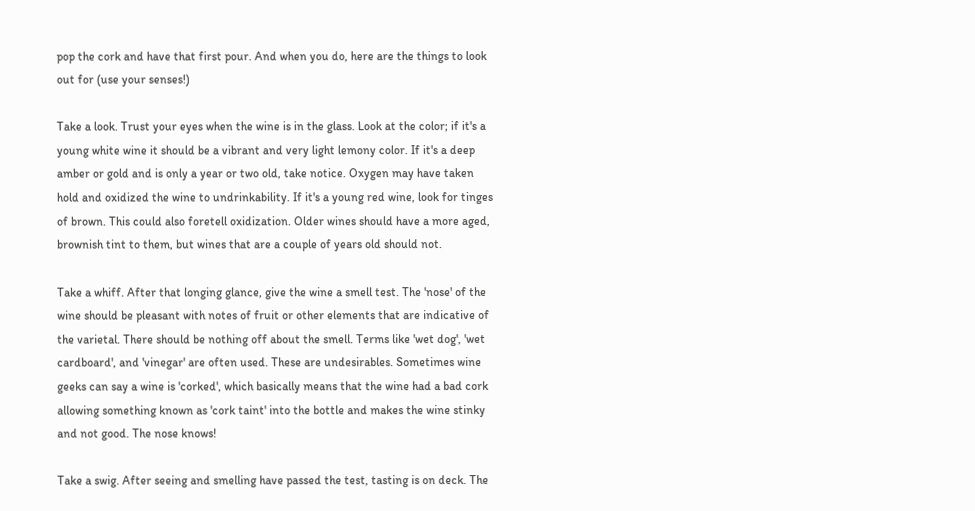pop the cork and have that first pour. And when you do, here are the things to look out for (use your senses!)

Take a look. Trust your eyes when the wine is in the glass. Look at the color; if it's a young white wine it should be a vibrant and very light lemony color. If it's a deep amber or gold and is only a year or two old, take notice. Oxygen may have taken hold and oxidized the wine to undrinkability. If it's a young red wine, look for tinges of brown. This could also foretell oxidization. Older wines should have a more aged, brownish tint to them, but wines that are a couple of years old should not.

Take a whiff. After that longing glance, give the wine a smell test. The 'nose' of the wine should be pleasant with notes of fruit or other elements that are indicative of the varietal. There should be nothing off about the smell. Terms like 'wet dog', 'wet cardboard', and 'vinegar' are often used. These are undesirables. Sometimes wine geeks can say a wine is 'corked', which basically means that the wine had a bad cork allowing something known as 'cork taint' into the bottle and makes the wine stinky and not good. The nose knows!

Take a swig. After seeing and smelling have passed the test, tasting is on deck. The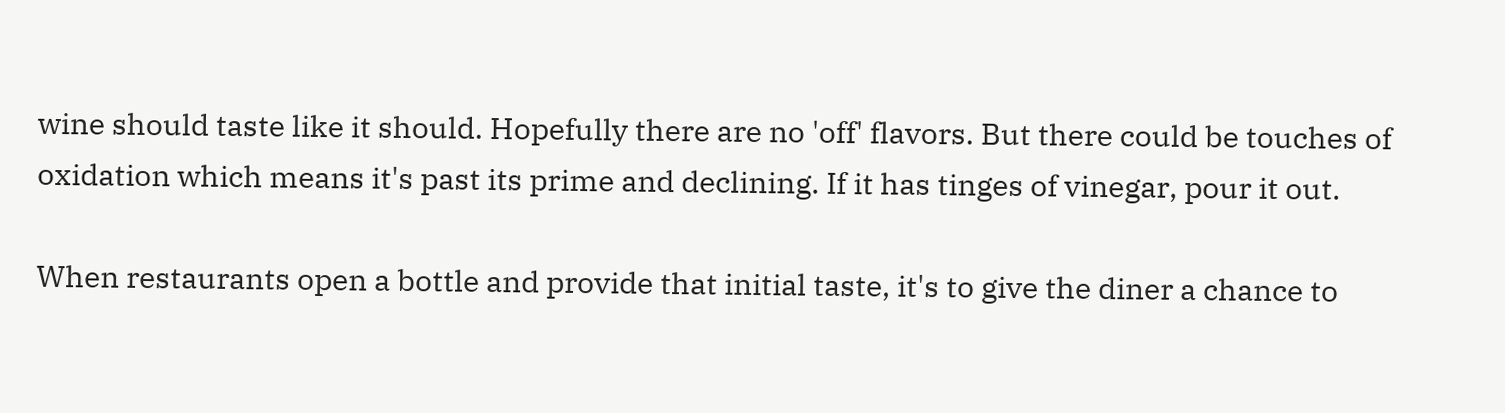wine should taste like it should. Hopefully there are no 'off' flavors. But there could be touches of oxidation which means it's past its prime and declining. If it has tinges of vinegar, pour it out.

When restaurants open a bottle and provide that initial taste, it's to give the diner a chance to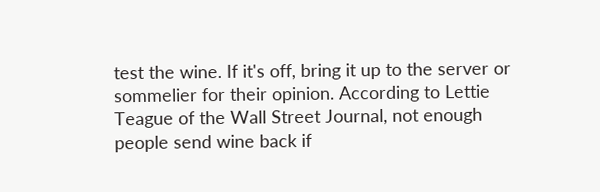test the wine. If it's off, bring it up to the server or sommelier for their opinion. According to Lettie Teague of the Wall Street Journal, not enough people send wine back if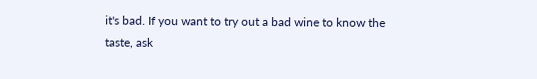it's bad. If you want to try out a bad wine to know the taste, ask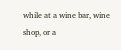while at a wine bar, wine shop, or a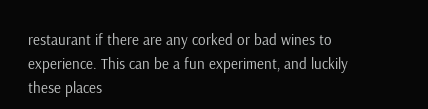restaurant if there are any corked or bad wines to experience. This can be a fun experiment, and luckily these places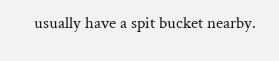usually have a spit bucket nearby.